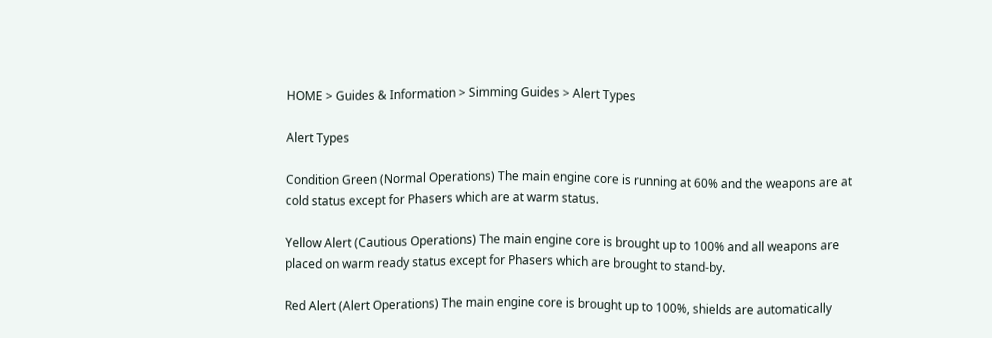HOME > Guides & Information > Simming Guides > Alert Types

Alert Types

Condition Green (Normal Operations) The main engine core is running at 60% and the weapons are at cold status except for Phasers which are at warm status.

Yellow Alert (Cautious Operations) The main engine core is brought up to 100% and all weapons are placed on warm ready status except for Phasers which are brought to stand-by.

Red Alert (Alert Operations) The main engine core is brought up to 100%, shields are automatically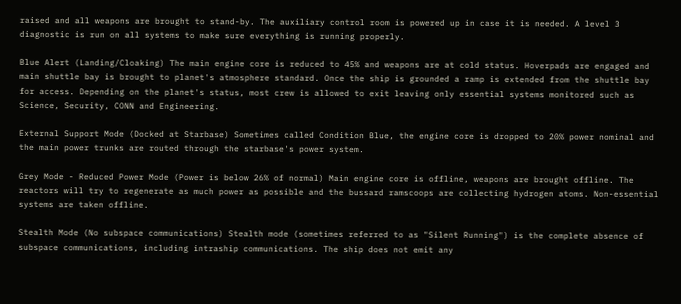raised and all weapons are brought to stand-by. The auxiliary control room is powered up in case it is needed. A level 3 diagnostic is run on all systems to make sure everything is running properly.

Blue Alert (Landing/Cloaking) The main engine core is reduced to 45% and weapons are at cold status. Hoverpads are engaged and main shuttle bay is brought to planet's atmosphere standard. Once the ship is grounded a ramp is extended from the shuttle bay for access. Depending on the planet's status, most crew is allowed to exit leaving only essential systems monitored such as Science, Security, CONN and Engineering.

External Support Mode (Docked at Starbase) Sometimes called Condition Blue, the engine core is dropped to 20% power nominal and the main power trunks are routed through the starbase's power system.

Grey Mode - Reduced Power Mode (Power is below 26% of normal) Main engine core is offline, weapons are brought offline. The reactors will try to regenerate as much power as possible and the bussard ramscoops are collecting hydrogen atoms. Non-essential systems are taken offline.

Stealth Mode (No subspace communications) Stealth mode (sometimes referred to as "Silent Running") is the complete absence of subspace communications, including intraship communications. The ship does not emit any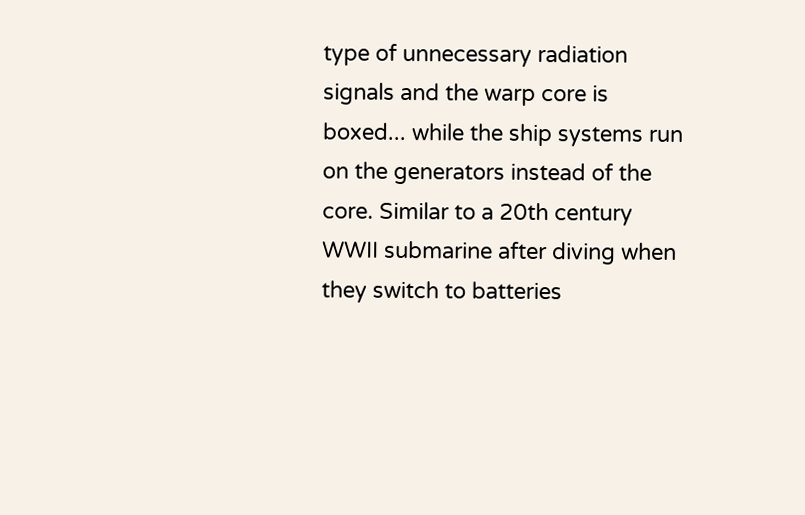type of unnecessary radiation signals and the warp core is boxed... while the ship systems run on the generators instead of the core. Similar to a 20th century WWII submarine after diving when they switch to batteries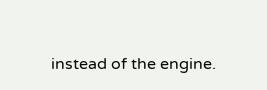instead of the engine.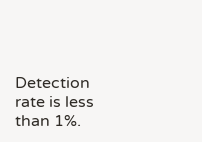Detection rate is less than 1%.